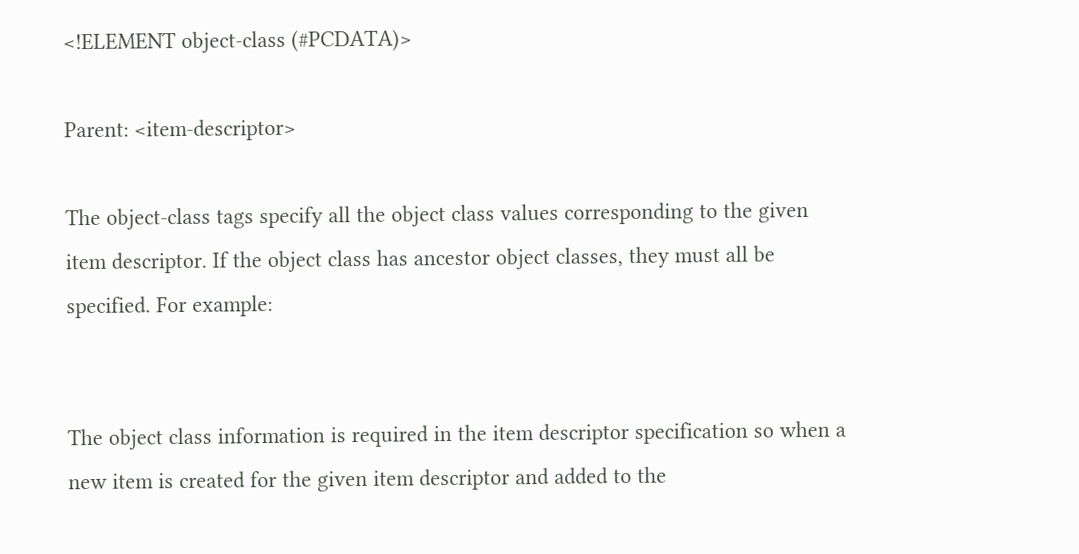<!ELEMENT object-class (#PCDATA)>

Parent: <item-descriptor>

The object-class tags specify all the object class values corresponding to the given item descriptor. If the object class has ancestor object classes, they must all be specified. For example:


The object class information is required in the item descriptor specification so when a new item is created for the given item descriptor and added to the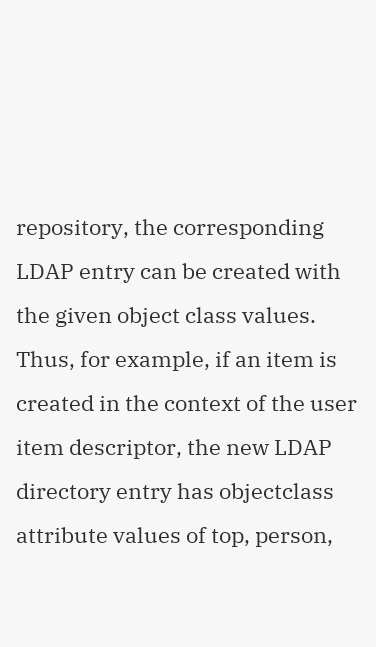repository, the corresponding LDAP entry can be created with the given object class values. Thus, for example, if an item is created in the context of the user item descriptor, the new LDAP directory entry has objectclass attribute values of top, person,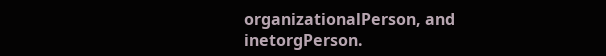organizationalPerson, and inetorgPerson.